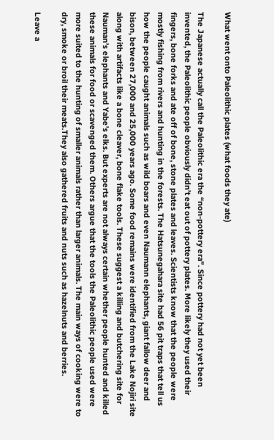What went onto Paleolithic plates (what foods they ate)

The Japanese actually call the Paleolithic era the “non-pottery era”. Since pottery had not yet been invented, the Paleolithic people obviously didn’t eat out of pottery plates. More likely they used their fingers, bone forks and ate off of bone, stone plates and leaves. Scientists know that the people were mostly fishing from rivers and hunting in the forests. The Hatsunegahara site had 56 pit traps that tell us how the people caught animals such as wild boars and even Naumann elephants, giant fallow deer and bison, between 27,000 and 25,000 years ago. Some food remains were identified from the Lake Nojiri site along with artifacts like a bone cleaver, bone flake tools. These suggest a killing and butchering site for Nauman’s elephants and Yabe’s elks. But experts are not always certain whether people hunted and killed these animals for food or scavenged them. Others argue that the tools the Paleolithic people used were more suited to the hunting of smaller animals rather than larger animals. The main ways of cooking were to dry, smoke or broil their meats.They also gathered fruits and nuts such as hazelnuts and berries.

Leave a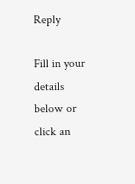Reply

Fill in your details below or click an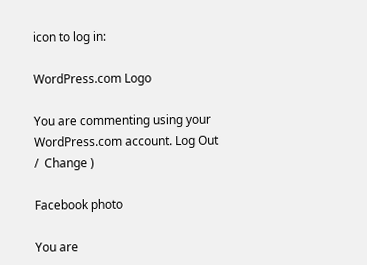icon to log in:

WordPress.com Logo

You are commenting using your WordPress.com account. Log Out /  Change )

Facebook photo

You are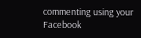commenting using your Facebook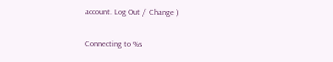account. Log Out /  Change )

Connecting to %s